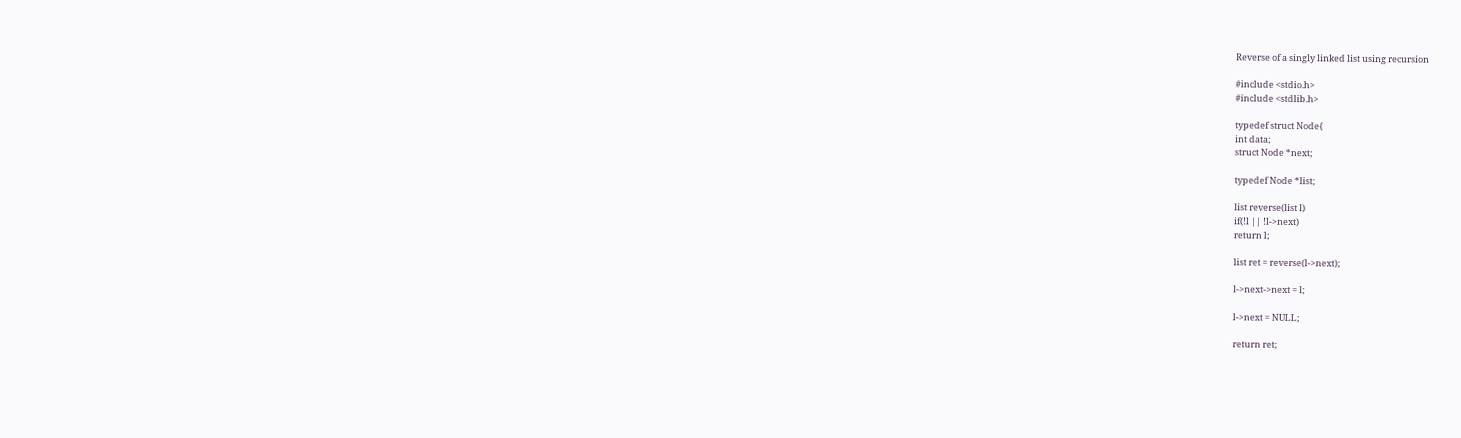Reverse of a singly linked list using recursion

#include <stdio.h>
#include <stdlib.h>

typedef struct Node{
int data;
struct Node *next;

typedef Node *list;

list reverse(list l)
if(!l || !l->next)
return l;

list ret = reverse(l->next);

l->next->next = l;

l->next = NULL;

return ret;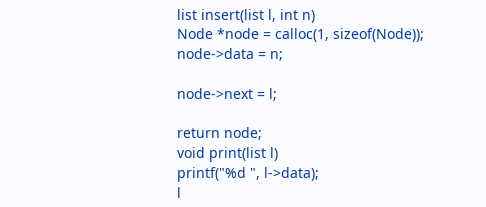list insert(list l, int n)
Node *node = calloc(1, sizeof(Node));
node->data = n;

node->next = l;

return node;
void print(list l)
printf("%d ", l->data);
l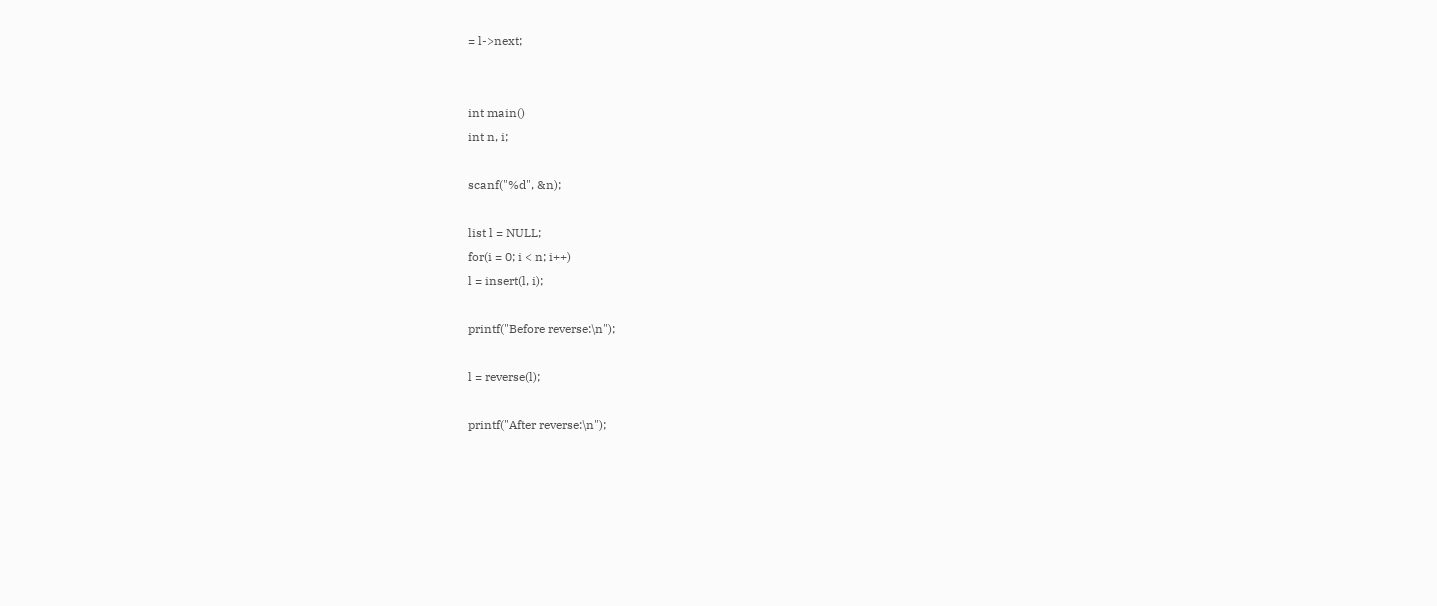= l->next;


int main()
int n, i;

scanf("%d", &n);

list l = NULL;
for(i = 0; i < n; i++)
l = insert(l, i);

printf("Before reverse:\n");

l = reverse(l);

printf("After reverse:\n");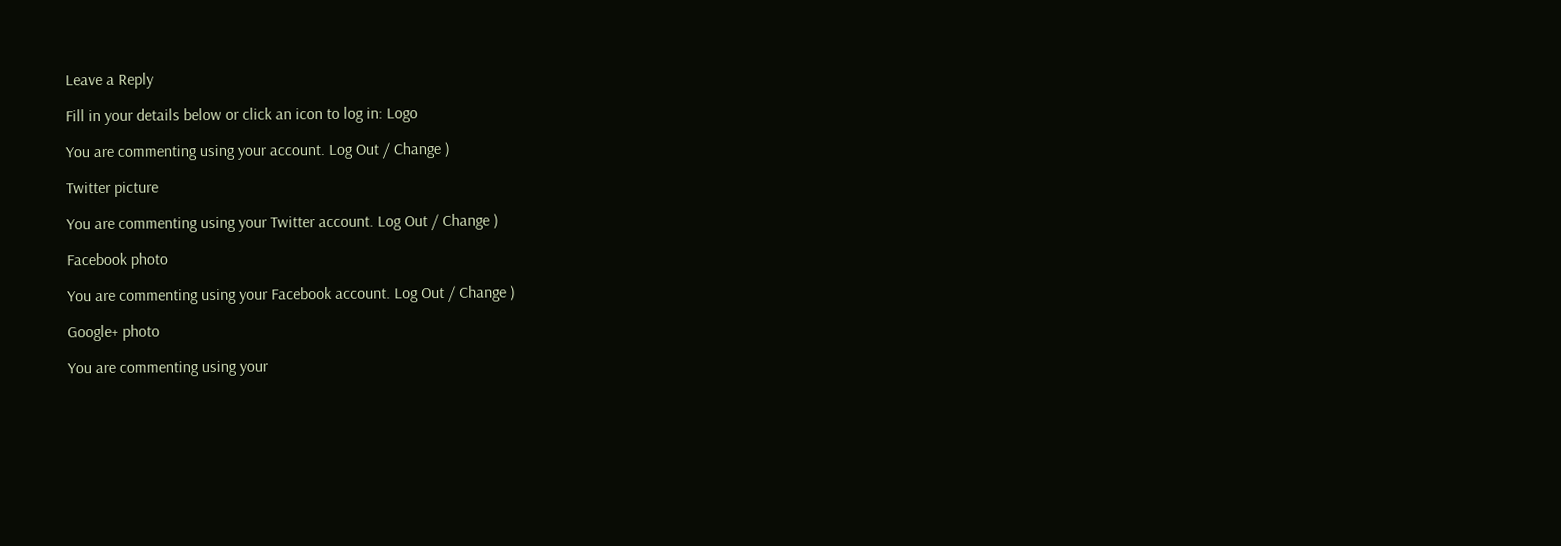Leave a Reply

Fill in your details below or click an icon to log in: Logo

You are commenting using your account. Log Out / Change )

Twitter picture

You are commenting using your Twitter account. Log Out / Change )

Facebook photo

You are commenting using your Facebook account. Log Out / Change )

Google+ photo

You are commenting using your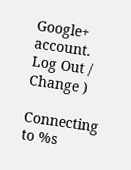Google+ account. Log Out / Change )

Connecting to %s